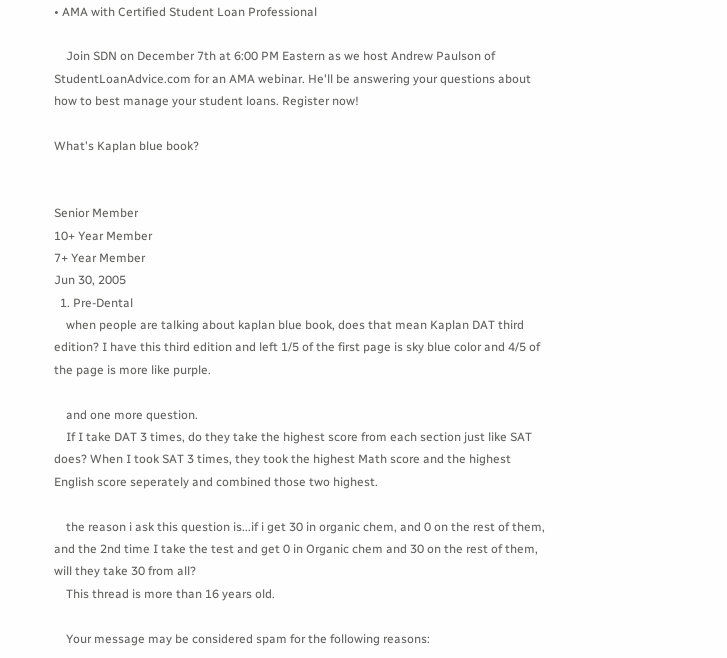• AMA with Certified Student Loan Professional

    Join SDN on December 7th at 6:00 PM Eastern as we host Andrew Paulson of StudentLoanAdvice.com for an AMA webinar. He'll be answering your questions about how to best manage your student loans. Register now!

What's Kaplan blue book?


Senior Member
10+ Year Member
7+ Year Member
Jun 30, 2005
  1. Pre-Dental
    when people are talking about kaplan blue book, does that mean Kaplan DAT third edition? I have this third edition and left 1/5 of the first page is sky blue color and 4/5 of the page is more like purple.

    and one more question.
    If I take DAT 3 times, do they take the highest score from each section just like SAT does? When I took SAT 3 times, they took the highest Math score and the highest English score seperately and combined those two highest.

    the reason i ask this question is...if i get 30 in organic chem, and 0 on the rest of them, and the 2nd time I take the test and get 0 in Organic chem and 30 on the rest of them, will they take 30 from all?
    This thread is more than 16 years old.

    Your message may be considered spam for the following reasons: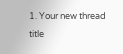1. Your new thread title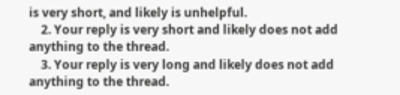is very short, and likely is unhelpful.
    2. Your reply is very short and likely does not add anything to the thread.
    3. Your reply is very long and likely does not add anything to the thread.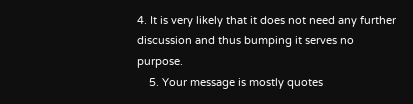4. It is very likely that it does not need any further discussion and thus bumping it serves no purpose.
    5. Your message is mostly quotes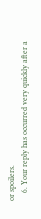or spoilers.
    6. Your reply has occurred very quickly after a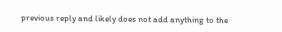previous reply and likely does not add anything to the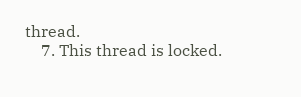thread.
    7. This thread is locked.